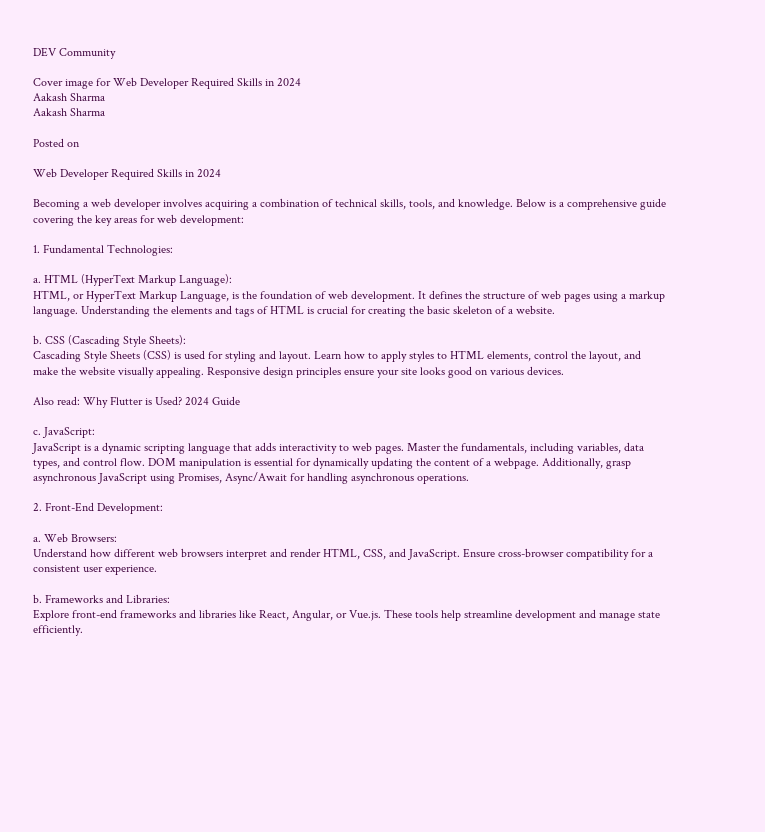DEV Community

Cover image for Web Developer Required Skills in 2024
Aakash Sharma
Aakash Sharma

Posted on

Web Developer Required Skills in 2024

Becoming a web developer involves acquiring a combination of technical skills, tools, and knowledge. Below is a comprehensive guide covering the key areas for web development:

1. Fundamental Technologies:

a. HTML (HyperText Markup Language):
HTML, or HyperText Markup Language, is the foundation of web development. It defines the structure of web pages using a markup language. Understanding the elements and tags of HTML is crucial for creating the basic skeleton of a website.

b. CSS (Cascading Style Sheets):
Cascading Style Sheets (CSS) is used for styling and layout. Learn how to apply styles to HTML elements, control the layout, and make the website visually appealing. Responsive design principles ensure your site looks good on various devices.

Also read: Why Flutter is Used? 2024 Guide

c. JavaScript:
JavaScript is a dynamic scripting language that adds interactivity to web pages. Master the fundamentals, including variables, data types, and control flow. DOM manipulation is essential for dynamically updating the content of a webpage. Additionally, grasp asynchronous JavaScript using Promises, Async/Await for handling asynchronous operations.

2. Front-End Development:

a. Web Browsers:
Understand how different web browsers interpret and render HTML, CSS, and JavaScript. Ensure cross-browser compatibility for a consistent user experience.

b. Frameworks and Libraries:
Explore front-end frameworks and libraries like React, Angular, or Vue.js. These tools help streamline development and manage state efficiently.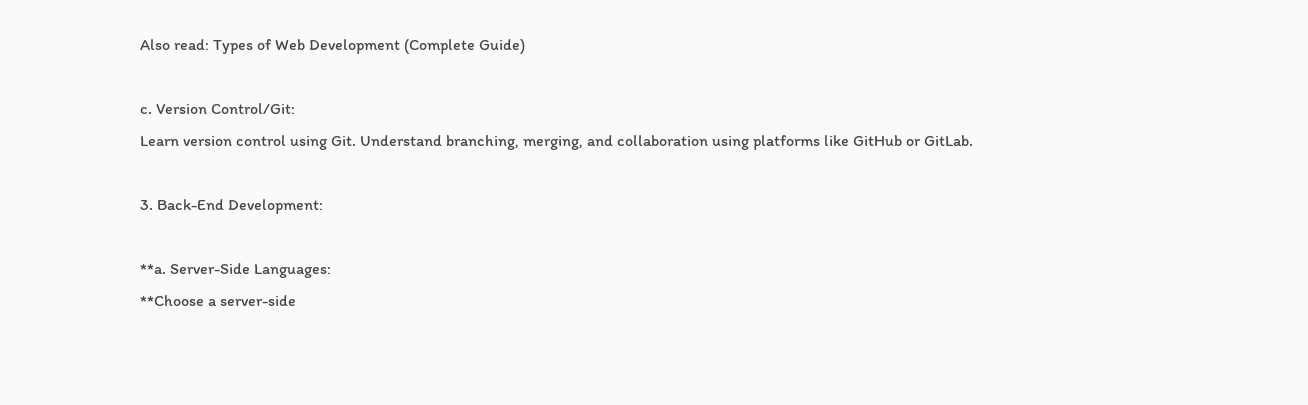Also read: Types of Web Development (Complete Guide)

c. Version Control/Git:
Learn version control using Git. Understand branching, merging, and collaboration using platforms like GitHub or GitLab.

3. Back-End Development:

**a. Server-Side Languages:
**Choose a server-side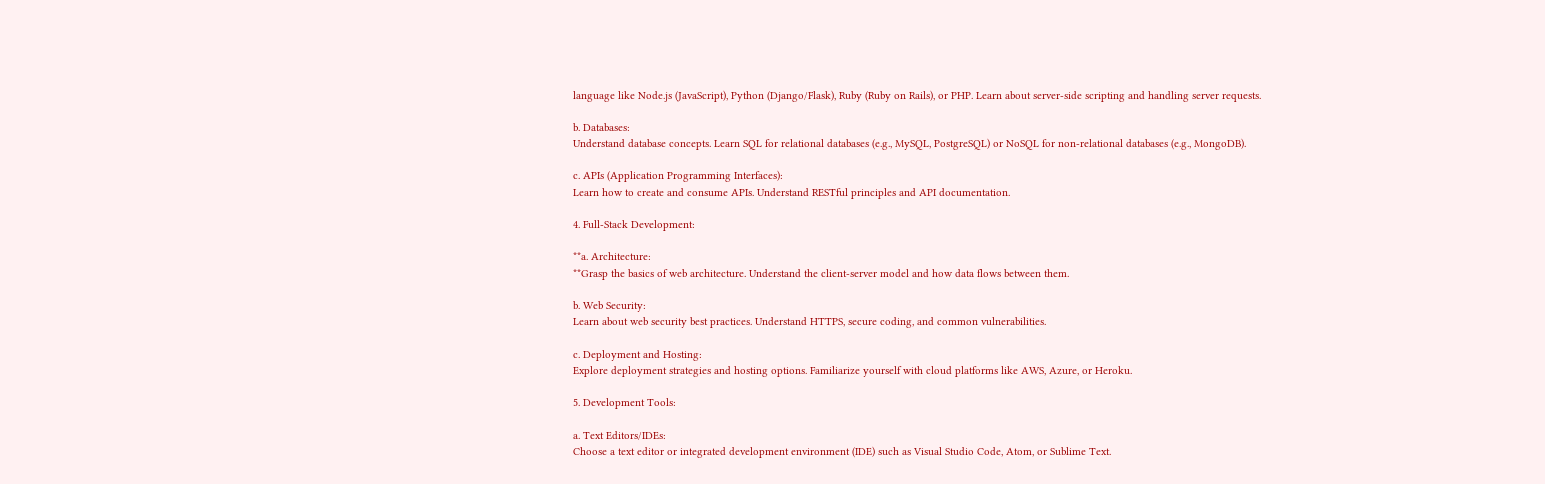language like Node.js (JavaScript), Python (Django/Flask), Ruby (Ruby on Rails), or PHP. Learn about server-side scripting and handling server requests.

b. Databases:
Understand database concepts. Learn SQL for relational databases (e.g., MySQL, PostgreSQL) or NoSQL for non-relational databases (e.g., MongoDB).

c. APIs (Application Programming Interfaces):
Learn how to create and consume APIs. Understand RESTful principles and API documentation.

4. Full-Stack Development:

**a. Architecture:
**Grasp the basics of web architecture. Understand the client-server model and how data flows between them.

b. Web Security:
Learn about web security best practices. Understand HTTPS, secure coding, and common vulnerabilities.

c. Deployment and Hosting:
Explore deployment strategies and hosting options. Familiarize yourself with cloud platforms like AWS, Azure, or Heroku.

5. Development Tools:

a. Text Editors/IDEs:
Choose a text editor or integrated development environment (IDE) such as Visual Studio Code, Atom, or Sublime Text.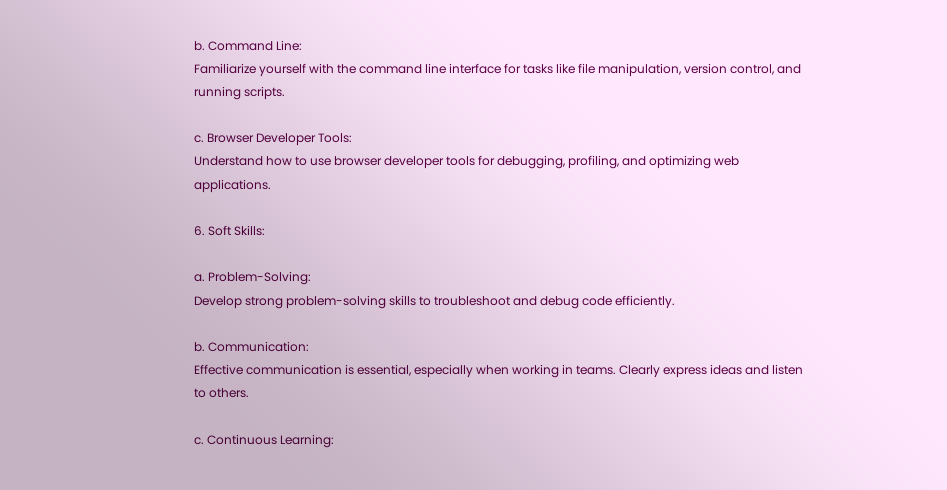b. Command Line:
Familiarize yourself with the command line interface for tasks like file manipulation, version control, and running scripts.

c. Browser Developer Tools:
Understand how to use browser developer tools for debugging, profiling, and optimizing web applications.

6. Soft Skills:

a. Problem-Solving:
Develop strong problem-solving skills to troubleshoot and debug code efficiently.

b. Communication:
Effective communication is essential, especially when working in teams. Clearly express ideas and listen to others.

c. Continuous Learning: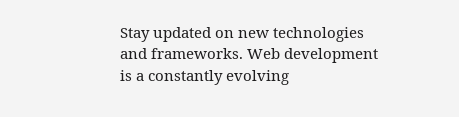Stay updated on new technologies and frameworks. Web development is a constantly evolving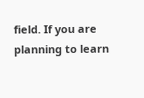field. If you are planning to learn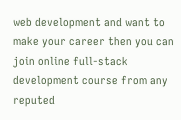web development and want to make your career then you can join online full-stack development course from any reputed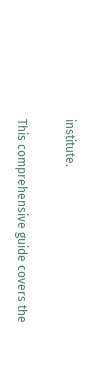institute.

This comprehensive guide covers the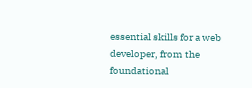essential skills for a web developer, from the foundational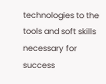technologies to the tools and soft skills necessary for success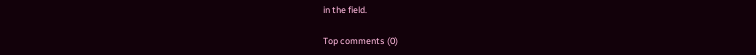in the field.

Top comments (0)